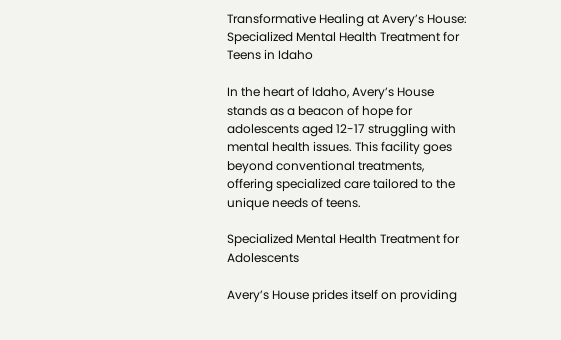Transformative Healing at Avery’s House: Specialized Mental Health Treatment for Teens in Idaho

In the heart of Idaho, Avery’s House stands as a beacon of hope for adolescents aged 12-17 struggling with mental health issues. This facility goes beyond conventional treatments, offering specialized care tailored to the unique needs of teens.

Specialized Mental Health Treatment for Adolescents

Avery’s House prides itself on providing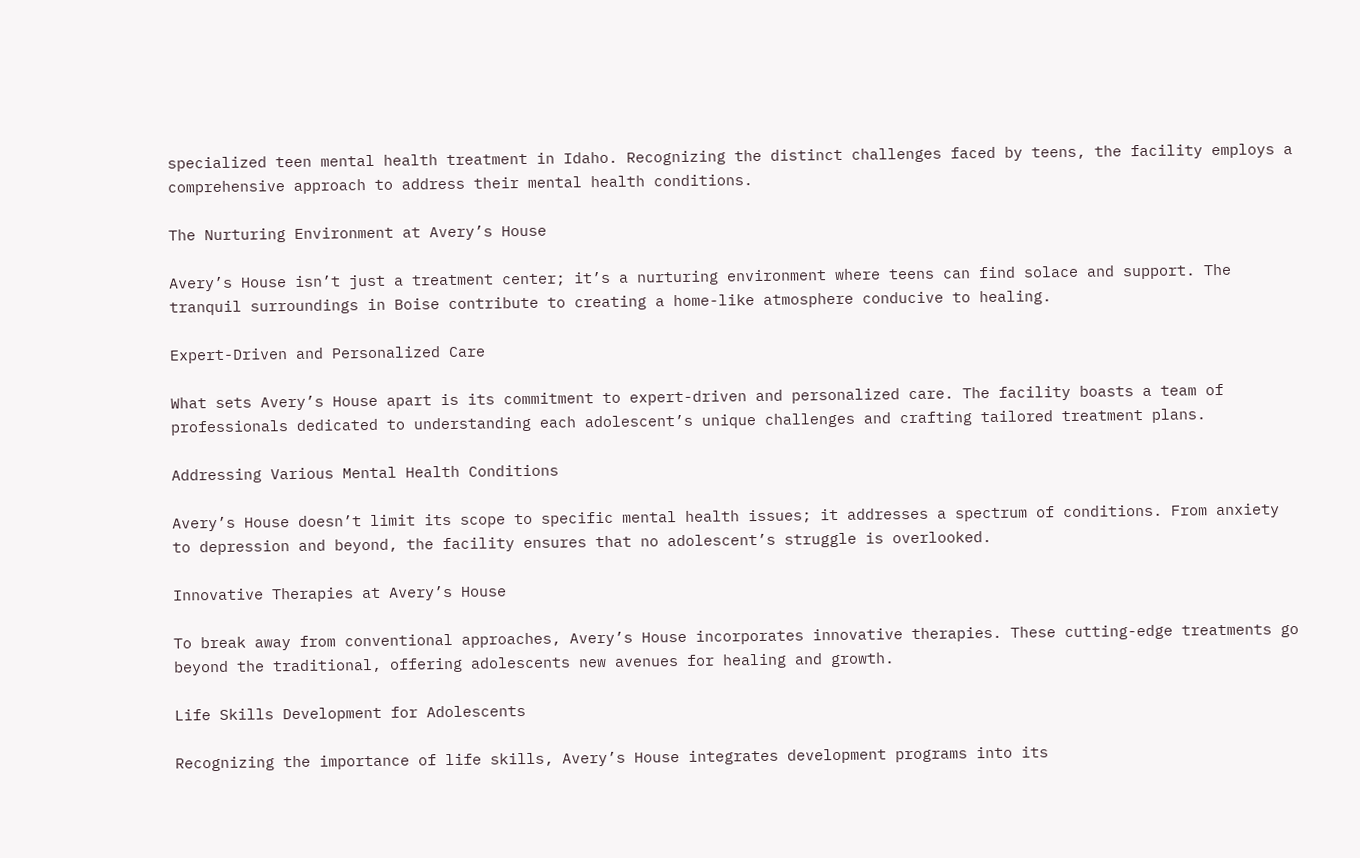specialized teen mental health treatment in Idaho. Recognizing the distinct challenges faced by teens, the facility employs a comprehensive approach to address their mental health conditions.

The Nurturing Environment at Avery’s House

Avery’s House isn’t just a treatment center; it’s a nurturing environment where teens can find solace and support. The tranquil surroundings in Boise contribute to creating a home-like atmosphere conducive to healing.

Expert-Driven and Personalized Care

What sets Avery’s House apart is its commitment to expert-driven and personalized care. The facility boasts a team of professionals dedicated to understanding each adolescent’s unique challenges and crafting tailored treatment plans.

Addressing Various Mental Health Conditions

Avery’s House doesn’t limit its scope to specific mental health issues; it addresses a spectrum of conditions. From anxiety to depression and beyond, the facility ensures that no adolescent’s struggle is overlooked.

Innovative Therapies at Avery’s House

To break away from conventional approaches, Avery’s House incorporates innovative therapies. These cutting-edge treatments go beyond the traditional, offering adolescents new avenues for healing and growth.

Life Skills Development for Adolescents

Recognizing the importance of life skills, Avery’s House integrates development programs into its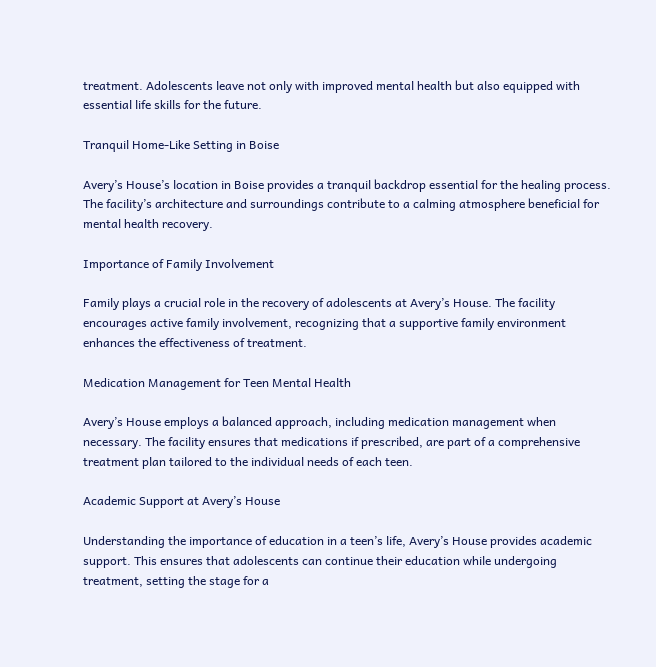treatment. Adolescents leave not only with improved mental health but also equipped with essential life skills for the future.

Tranquil Home-Like Setting in Boise

Avery’s House’s location in Boise provides a tranquil backdrop essential for the healing process. The facility’s architecture and surroundings contribute to a calming atmosphere beneficial for mental health recovery.

Importance of Family Involvement

Family plays a crucial role in the recovery of adolescents at Avery’s House. The facility encourages active family involvement, recognizing that a supportive family environment enhances the effectiveness of treatment.

Medication Management for Teen Mental Health

Avery’s House employs a balanced approach, including medication management when necessary. The facility ensures that medications if prescribed, are part of a comprehensive treatment plan tailored to the individual needs of each teen.

Academic Support at Avery’s House

Understanding the importance of education in a teen’s life, Avery’s House provides academic support. This ensures that adolescents can continue their education while undergoing treatment, setting the stage for a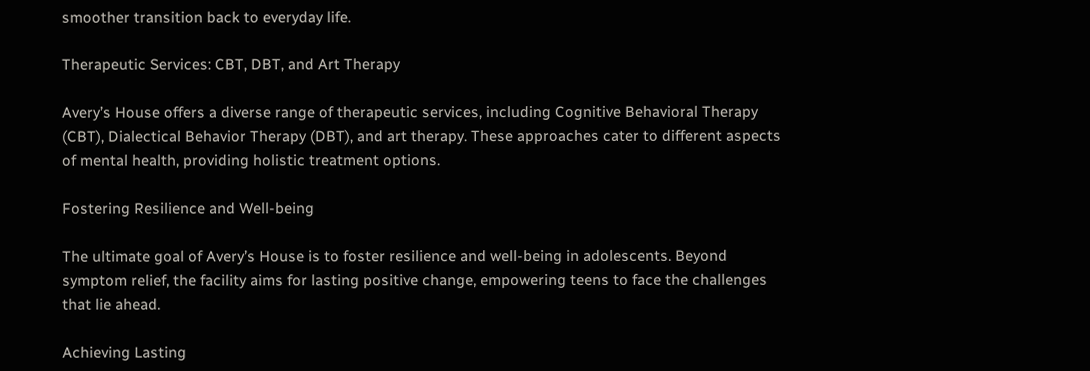smoother transition back to everyday life.

Therapeutic Services: CBT, DBT, and Art Therapy

Avery’s House offers a diverse range of therapeutic services, including Cognitive Behavioral Therapy (CBT), Dialectical Behavior Therapy (DBT), and art therapy. These approaches cater to different aspects of mental health, providing holistic treatment options.

Fostering Resilience and Well-being

The ultimate goal of Avery’s House is to foster resilience and well-being in adolescents. Beyond symptom relief, the facility aims for lasting positive change, empowering teens to face the challenges that lie ahead.

Achieving Lasting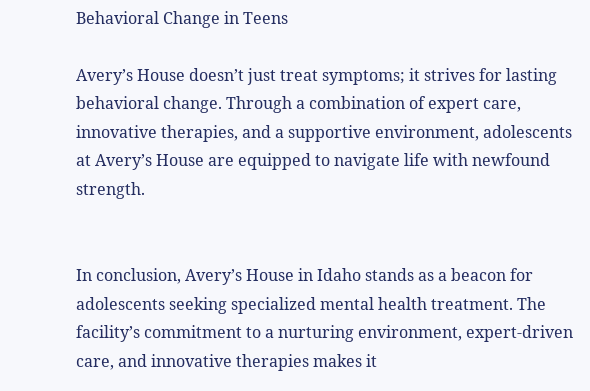Behavioral Change in Teens

Avery’s House doesn’t just treat symptoms; it strives for lasting behavioral change. Through a combination of expert care, innovative therapies, and a supportive environment, adolescents at Avery’s House are equipped to navigate life with newfound strength.


In conclusion, Avery’s House in Idaho stands as a beacon for adolescents seeking specialized mental health treatment. The facility’s commitment to a nurturing environment, expert-driven care, and innovative therapies makes it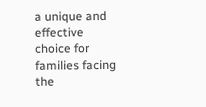a unique and effective choice for families facing the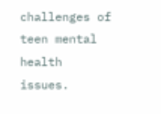challenges of teen mental health issues.